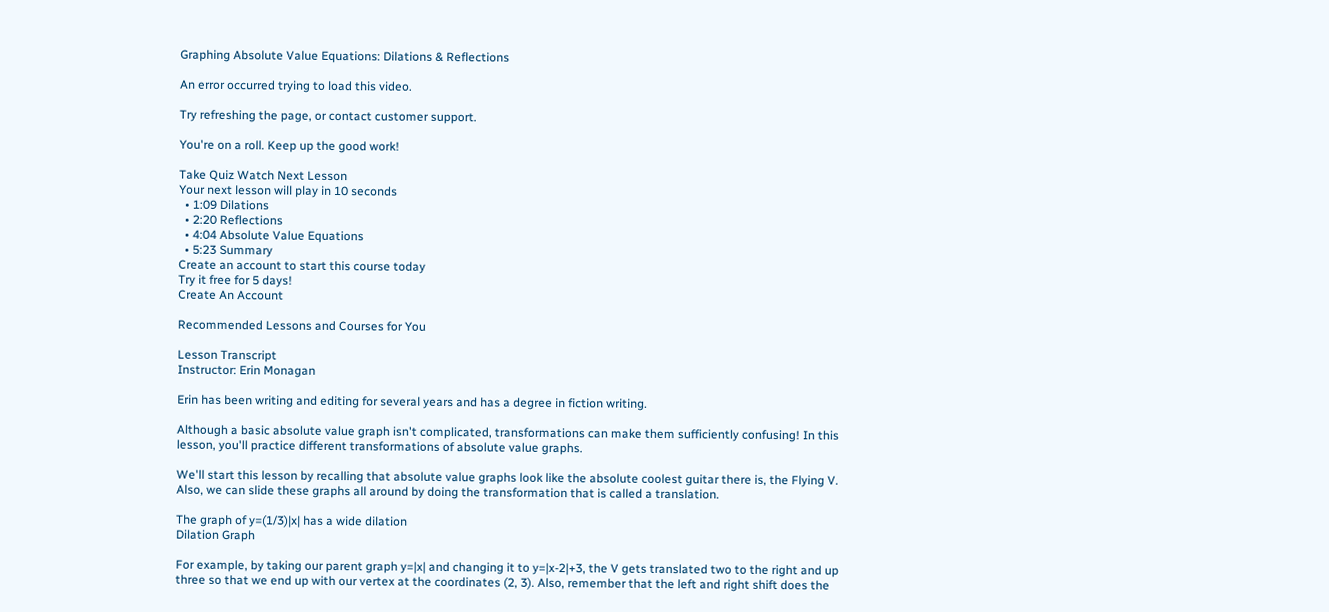Graphing Absolute Value Equations: Dilations & Reflections

An error occurred trying to load this video.

Try refreshing the page, or contact customer support.

You're on a roll. Keep up the good work!

Take Quiz Watch Next Lesson
Your next lesson will play in 10 seconds
  • 1:09 Dilations
  • 2:20 Reflections
  • 4:04 Absolute Value Equations
  • 5:23 Summary
Create an account to start this course today
Try it free for 5 days!
Create An Account

Recommended Lessons and Courses for You

Lesson Transcript
Instructor: Erin Monagan

Erin has been writing and editing for several years and has a degree in fiction writing.

Although a basic absolute value graph isn't complicated, transformations can make them sufficiently confusing! In this lesson, you'll practice different transformations of absolute value graphs.

We'll start this lesson by recalling that absolute value graphs look like the absolute coolest guitar there is, the Flying V. Also, we can slide these graphs all around by doing the transformation that is called a translation.

The graph of y=(1/3)|x| has a wide dilation
Dilation Graph

For example, by taking our parent graph y=|x| and changing it to y=|x-2|+3, the V gets translated two to the right and up three so that we end up with our vertex at the coordinates (2, 3). Also, remember that the left and right shift does the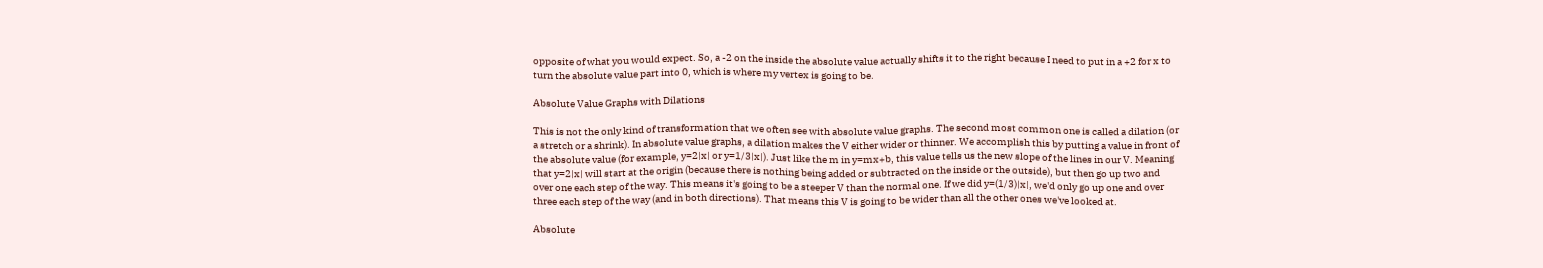opposite of what you would expect. So, a -2 on the inside the absolute value actually shifts it to the right because I need to put in a +2 for x to turn the absolute value part into 0, which is where my vertex is going to be.

Absolute Value Graphs with Dilations

This is not the only kind of transformation that we often see with absolute value graphs. The second most common one is called a dilation (or a stretch or a shrink). In absolute value graphs, a dilation makes the V either wider or thinner. We accomplish this by putting a value in front of the absolute value (for example, y=2|x| or y=1/3|x|). Just like the m in y=mx+b, this value tells us the new slope of the lines in our V. Meaning that y=2|x| will start at the origin (because there is nothing being added or subtracted on the inside or the outside), but then go up two and over one each step of the way. This means it's going to be a steeper V than the normal one. If we did y=(1/3)|x|, we'd only go up one and over three each step of the way (and in both directions). That means this V is going to be wider than all the other ones we've looked at.

Absolute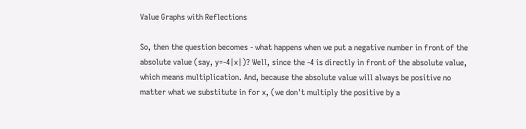Value Graphs with Reflections

So, then the question becomes - what happens when we put a negative number in front of the absolute value (say, y=-4|x|)? Well, since the -4 is directly in front of the absolute value, which means multiplication. And, because the absolute value will always be positive no matter what we substitute in for x, (we don't multiply the positive by a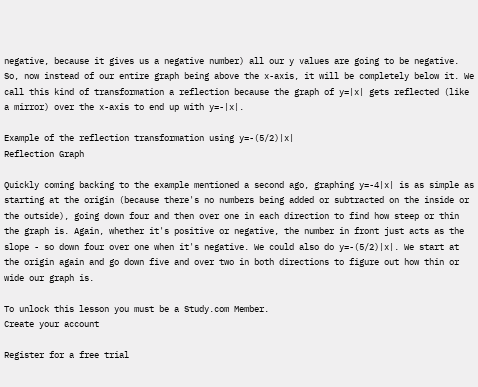negative, because it gives us a negative number) all our y values are going to be negative. So, now instead of our entire graph being above the x-axis, it will be completely below it. We call this kind of transformation a reflection because the graph of y=|x| gets reflected (like a mirror) over the x-axis to end up with y=-|x|.

Example of the reflection transformation using y=-(5/2)|x|
Reflection Graph

Quickly coming backing to the example mentioned a second ago, graphing y=-4|x| is as simple as starting at the origin (because there's no numbers being added or subtracted on the inside or the outside), going down four and then over one in each direction to find how steep or thin the graph is. Again, whether it's positive or negative, the number in front just acts as the slope - so down four over one when it's negative. We could also do y=-(5/2)|x|. We start at the origin again and go down five and over two in both directions to figure out how thin or wide our graph is.

To unlock this lesson you must be a Study.com Member.
Create your account

Register for a free trial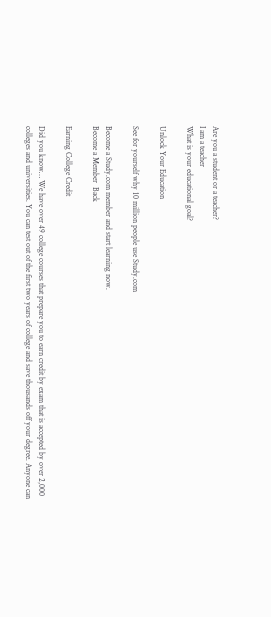Are you a student or a teacher?
I am a teacher
What is your educational goal?

Unlock Your Education

See for yourself why 10 million people use Study.com

Become a Study.com member and start learning now.
Become a Member  Back

Earning College Credit

Did you know… We have over 49 college courses that prepare you to earn credit by exam that is accepted by over 2,000 colleges and universities. You can test out of the first two years of college and save thousands off your degree. Anyone can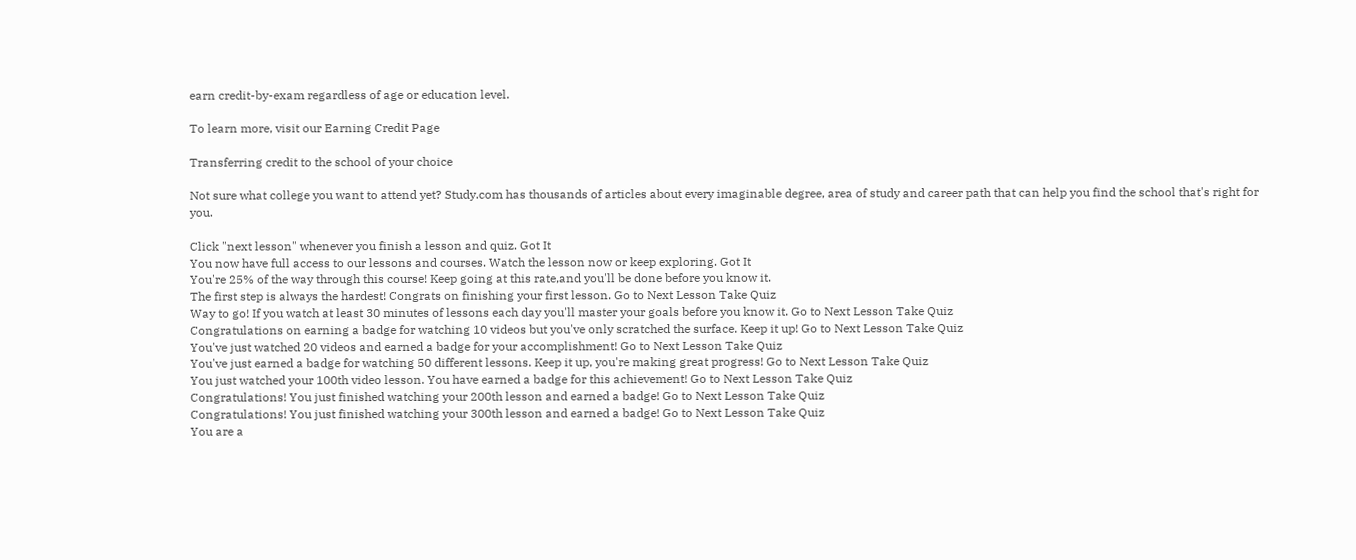earn credit-by-exam regardless of age or education level.

To learn more, visit our Earning Credit Page

Transferring credit to the school of your choice

Not sure what college you want to attend yet? Study.com has thousands of articles about every imaginable degree, area of study and career path that can help you find the school that's right for you.

Click "next lesson" whenever you finish a lesson and quiz. Got It
You now have full access to our lessons and courses. Watch the lesson now or keep exploring. Got It
You're 25% of the way through this course! Keep going at this rate,and you'll be done before you know it.
The first step is always the hardest! Congrats on finishing your first lesson. Go to Next Lesson Take Quiz
Way to go! If you watch at least 30 minutes of lessons each day you'll master your goals before you know it. Go to Next Lesson Take Quiz
Congratulations on earning a badge for watching 10 videos but you've only scratched the surface. Keep it up! Go to Next Lesson Take Quiz
You've just watched 20 videos and earned a badge for your accomplishment! Go to Next Lesson Take Quiz
You've just earned a badge for watching 50 different lessons. Keep it up, you're making great progress! Go to Next Lesson Take Quiz
You just watched your 100th video lesson. You have earned a badge for this achievement! Go to Next Lesson Take Quiz
Congratulations! You just finished watching your 200th lesson and earned a badge! Go to Next Lesson Take Quiz
Congratulations! You just finished watching your 300th lesson and earned a badge! Go to Next Lesson Take Quiz
You are a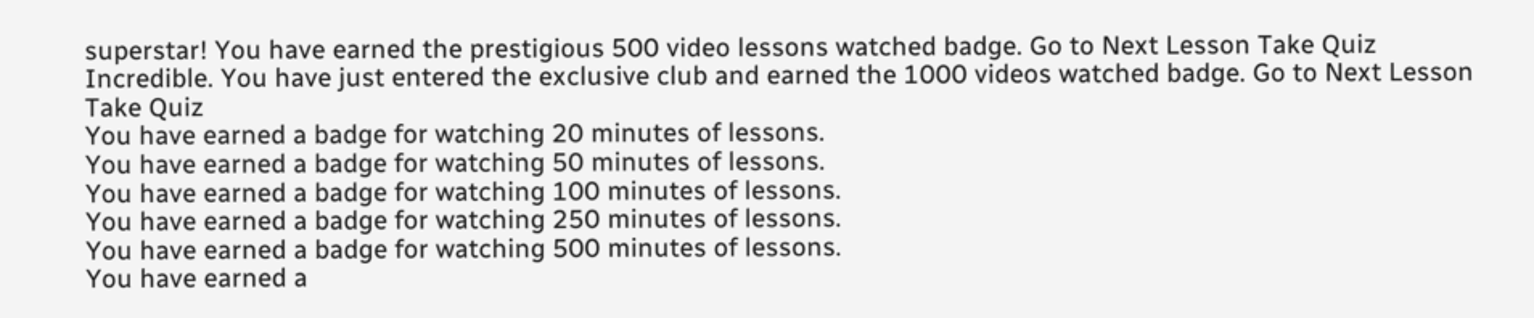superstar! You have earned the prestigious 500 video lessons watched badge. Go to Next Lesson Take Quiz
Incredible. You have just entered the exclusive club and earned the 1000 videos watched badge. Go to Next Lesson Take Quiz
You have earned a badge for watching 20 minutes of lessons.
You have earned a badge for watching 50 minutes of lessons.
You have earned a badge for watching 100 minutes of lessons.
You have earned a badge for watching 250 minutes of lessons.
You have earned a badge for watching 500 minutes of lessons.
You have earned a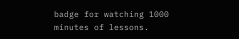badge for watching 1000 minutes of lessons.